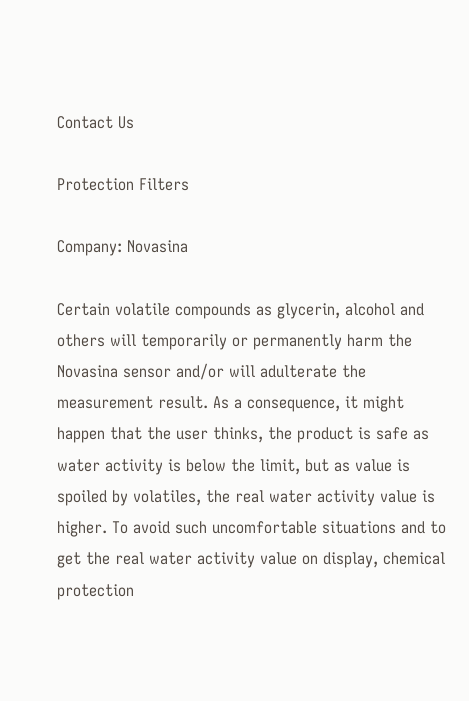Contact Us

Protection Filters

Company: Novasina

Certain volatile compounds as glycerin, alcohol and others will temporarily or permanently harm the Novasina sensor and/or will adulterate the measurement result. As a consequence, it might happen that the user thinks, the product is safe as water activity is below the limit, but as value is spoiled by volatiles, the real water activity value is higher. To avoid such uncomfortable situations and to get the real water activity value on display, chemical protection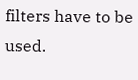filters have to be used.